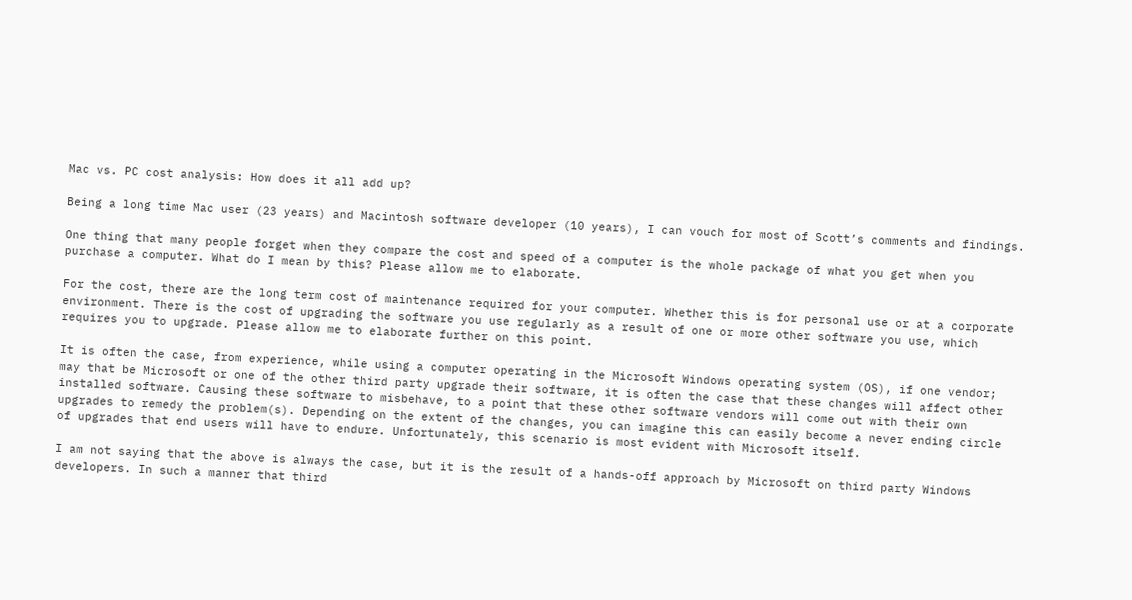Mac vs. PC cost analysis: How does it all add up?

Being a long time Mac user (23 years) and Macintosh software developer (10 years), I can vouch for most of Scott’s comments and findings.

One thing that many people forget when they compare the cost and speed of a computer is the whole package of what you get when you purchase a computer. What do I mean by this? Please allow me to elaborate.

For the cost, there are the long term cost of maintenance required for your computer. Whether this is for personal use or at a corporate environment. There is the cost of upgrading the software you use regularly as a result of one or more other software you use, which requires you to upgrade. Please allow me to elaborate further on this point.

It is often the case, from experience, while using a computer operating in the Microsoft Windows operating system (OS), if one vendor; may that be Microsoft or one of the other third party upgrade their software, it is often the case that these changes will affect other installed software. Causing these software to misbehave, to a point that these other software vendors will come out with their own upgrades to remedy the problem(s). Depending on the extent of the changes, you can imagine this can easily become a never ending circle of upgrades that end users will have to endure. Unfortunately, this scenario is most evident with Microsoft itself.

I am not saying that the above is always the case, but it is the result of a hands-off approach by Microsoft on third party Windows developers. In such a manner that third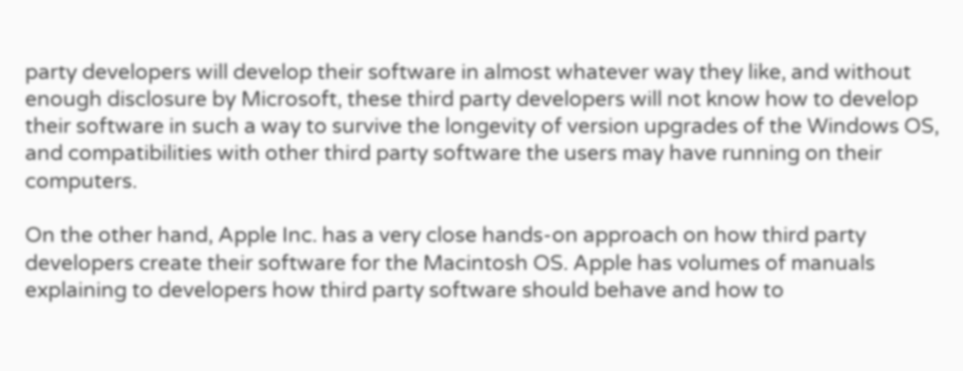party developers will develop their software in almost whatever way they like, and without enough disclosure by Microsoft, these third party developers will not know how to develop their software in such a way to survive the longevity of version upgrades of the Windows OS, and compatibilities with other third party software the users may have running on their computers.

On the other hand, Apple Inc. has a very close hands-on approach on how third party developers create their software for the Macintosh OS. Apple has volumes of manuals explaining to developers how third party software should behave and how to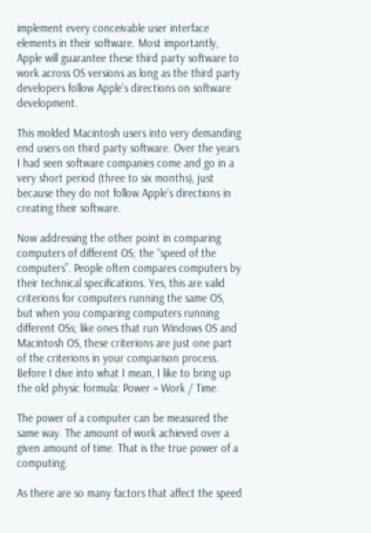implement every conceivable user interface elements in their software. Most importantly, Apple will guarantee these third party software to work across OS versions as long as the third party developers follow Apple’s directions on software development.

This molded Macintosh users into very demanding end users on third party software. Over the years I had seen software companies come and go in a very short period (three to six months), just because they do not follow Apple’s directions in creating their software.

Now addressing the other point in comparing computers of different OS; the “speed of the computers”. People often compares computers by their technical specifications. Yes, this are valid criterions for computers running the same OS, but when you comparing computers running different OSs; like ones that run Windows OS and Macintosh OS, these criterions are just one part of the criterions in your comparison process. Before I dive into what I mean, I like to bring up the old physic formula: Power = Work / Time.

The power of a computer can be measured the same way. The amount of work achieved over a given amount of time. That is the true power of a computing.

As there are so many factors that affect the speed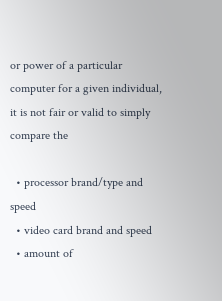or power of a particular computer for a given individual, it is not fair or valid to simply compare the

  • processor brand/type and speed
  • video card brand and speed
  • amount of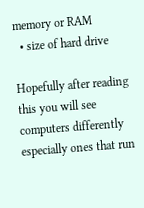memory or RAM
  • size of hard drive

Hopefully after reading this you will see computers differently especially ones that run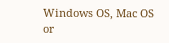Windows OS, Mac OS or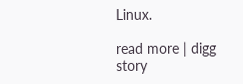Linux.

read more | digg story